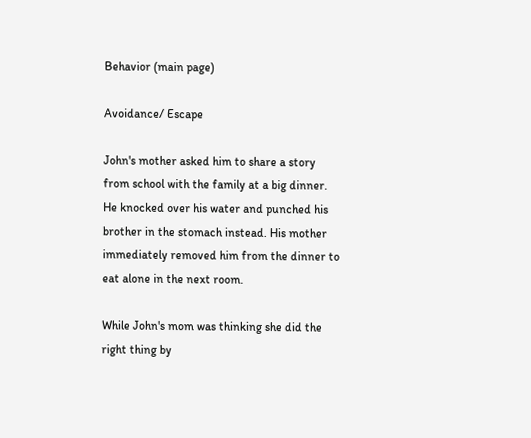Behavior (main page)

Avoidance/ Escape

John's mother asked him to share a story from school with the family at a big dinner. He knocked over his water and punched his brother in the stomach instead. His mother immediately removed him from the dinner to eat alone in the next room.

While John's mom was thinking she did the right thing by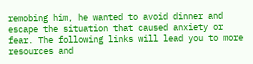remobing him, he wanted to avoid dinner and escape the situation that caused anxiety or fear. The following links will lead you to more resources and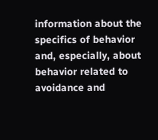information about the specifics of behavior and, especially, about behavior related to avoidance and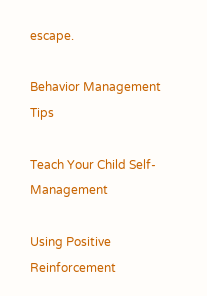escape.

Behavior Management Tips

Teach Your Child Self-Management

Using Positive Reinforcement